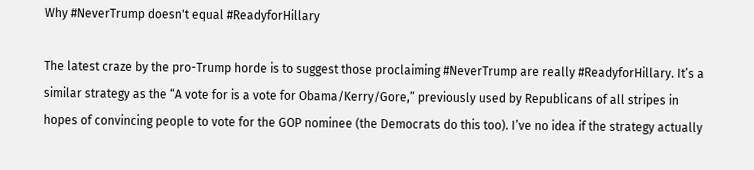Why #NeverTrump doesn't equal #ReadyforHillary

The latest craze by the pro-Trump horde is to suggest those proclaiming #NeverTrump are really #ReadyforHillary. It’s a similar strategy as the “A vote for is a vote for Obama/Kerry/Gore,” previously used by Republicans of all stripes in hopes of convincing people to vote for the GOP nominee (the Democrats do this too). I’ve no idea if the strategy actually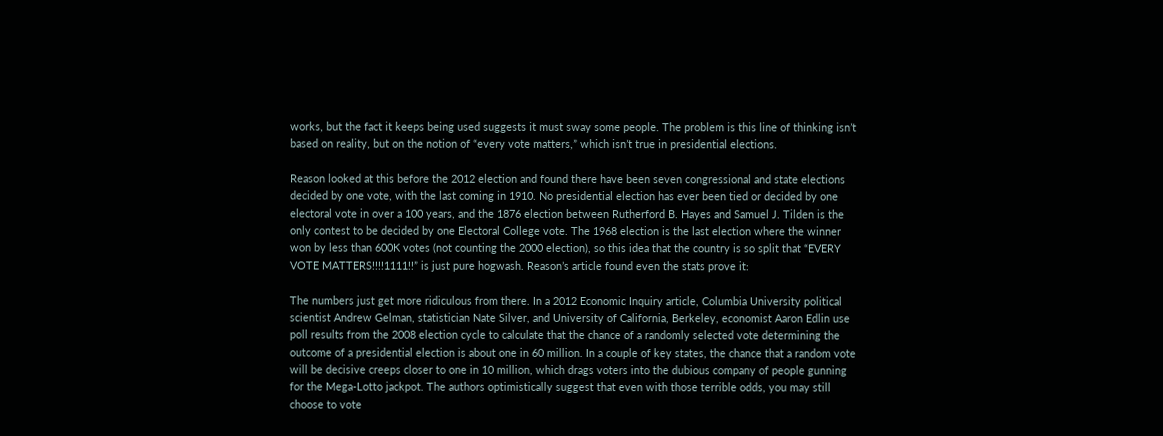works, but the fact it keeps being used suggests it must sway some people. The problem is this line of thinking isn’t based on reality, but on the notion of “every vote matters,” which isn’t true in presidential elections.

Reason looked at this before the 2012 election and found there have been seven congressional and state elections decided by one vote, with the last coming in 1910. No presidential election has ever been tied or decided by one electoral vote in over a 100 years, and the 1876 election between Rutherford B. Hayes and Samuel J. Tilden is the only contest to be decided by one Electoral College vote. The 1968 election is the last election where the winner won by less than 600K votes (not counting the 2000 election), so this idea that the country is so split that “EVERY VOTE MATTERS!!!!1111!!” is just pure hogwash. Reason’s article found even the stats prove it:

The numbers just get more ridiculous from there. In a 2012 Economic Inquiry article, Columbia University political scientist Andrew Gelman, statistician Nate Silver, and University of California, Berkeley, economist Aaron Edlin use poll results from the 2008 election cycle to calculate that the chance of a randomly selected vote determining the outcome of a presidential election is about one in 60 million. In a couple of key states, the chance that a random vote will be decisive creeps closer to one in 10 million, which drags voters into the dubious company of people gunning for the Mega-Lotto jackpot. The authors optimistically suggest that even with those terrible odds, you may still choose to vote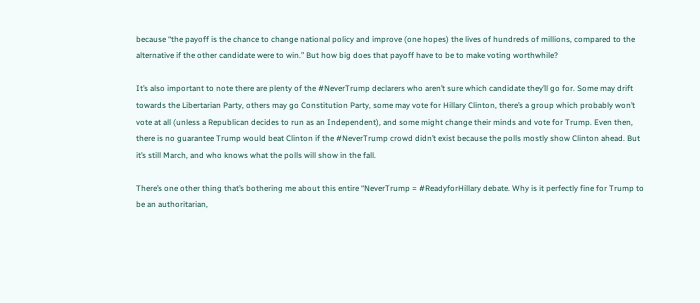because “the payoff is the chance to change national policy and improve (one hopes) the lives of hundreds of millions, compared to the alternative if the other candidate were to win.” But how big does that payoff have to be to make voting worthwhile?

It’s also important to note there are plenty of the #NeverTrump declarers who aren’t sure which candidate they’ll go for. Some may drift towards the Libertarian Party, others may go Constitution Party, some may vote for Hillary Clinton, there’s a group which probably won’t vote at all (unless a Republican decides to run as an Independent), and some might change their minds and vote for Trump. Even then, there is no guarantee Trump would beat Clinton if the #NeverTrump crowd didn’t exist because the polls mostly show Clinton ahead. But it’s still March, and who knows what the polls will show in the fall.

There’s one other thing that’s bothering me about this entire “NeverTrump = #ReadyforHillary debate. Why is it perfectly fine for Trump to be an authoritarian,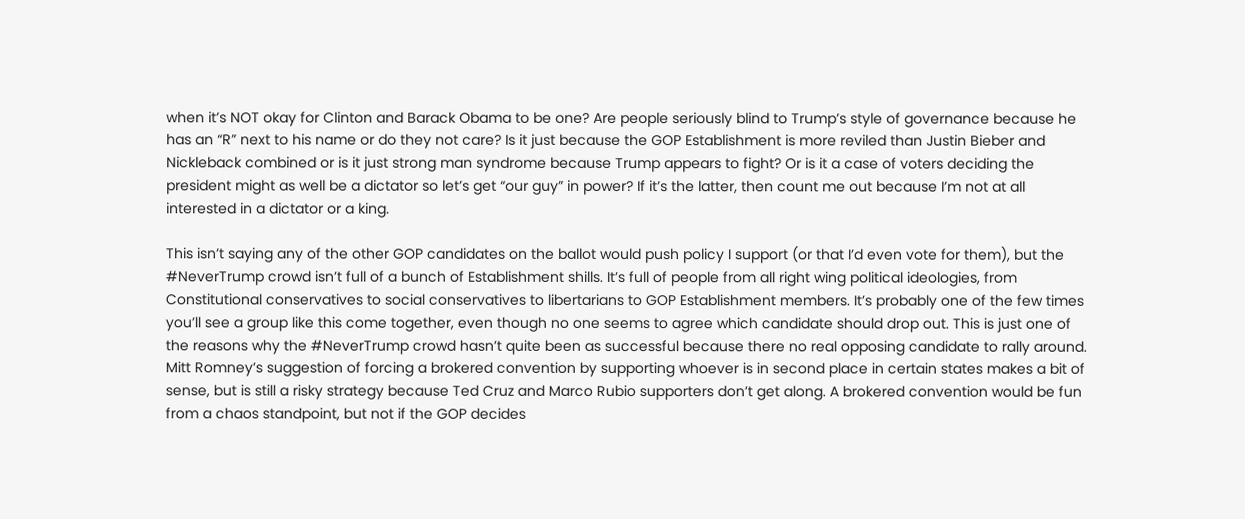when it’s NOT okay for Clinton and Barack Obama to be one? Are people seriously blind to Trump’s style of governance because he has an “R” next to his name or do they not care? Is it just because the GOP Establishment is more reviled than Justin Bieber and Nickleback combined or is it just strong man syndrome because Trump appears to fight? Or is it a case of voters deciding the president might as well be a dictator so let’s get “our guy” in power? If it’s the latter, then count me out because I’m not at all interested in a dictator or a king.

This isn’t saying any of the other GOP candidates on the ballot would push policy I support (or that I’d even vote for them), but the #NeverTrump crowd isn’t full of a bunch of Establishment shills. It’s full of people from all right wing political ideologies, from Constitutional conservatives to social conservatives to libertarians to GOP Establishment members. It’s probably one of the few times you’ll see a group like this come together, even though no one seems to agree which candidate should drop out. This is just one of the reasons why the #NeverTrump crowd hasn’t quite been as successful because there no real opposing candidate to rally around. Mitt Romney’s suggestion of forcing a brokered convention by supporting whoever is in second place in certain states makes a bit of sense, but is still a risky strategy because Ted Cruz and Marco Rubio supporters don’t get along. A brokered convention would be fun from a chaos standpoint, but not if the GOP decides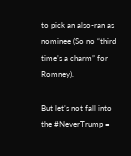to pick an also-ran as nominee (So no “third time’s a charm” for Romney).

But let’s not fall into the #NeverTrump =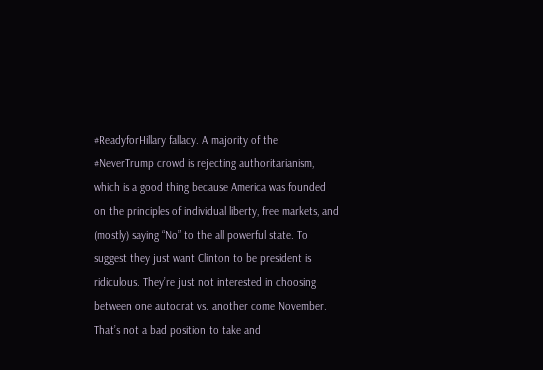#ReadyforHillary fallacy. A majority of the #NeverTrump crowd is rejecting authoritarianism, which is a good thing because America was founded on the principles of individual liberty, free markets, and (mostly) saying “No” to the all powerful state. To suggest they just want Clinton to be president is ridiculous. They’re just not interested in choosing between one autocrat vs. another come November. That’s not a bad position to take and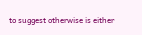to suggest otherwise is either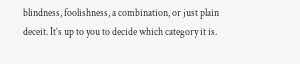blindness, foolishness, a combination, or just plain deceit. It’s up to you to decide which category it is.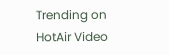Trending on HotAir Video